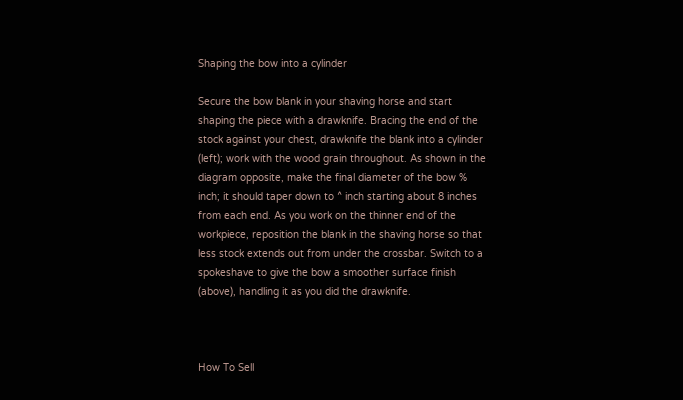Shaping the bow into a cylinder

Secure the bow blank in your shaving horse and start shaping the piece with a drawknife. Bracing the end of the stock against your chest, drawknife the blank into a cylinder (left); work with the wood grain throughout. As shown in the diagram opposite, make the final diameter of the bow % inch; it should taper down to ^ inch starting about 8 inches from each end. As you work on the thinner end of the workpiece, reposition the blank in the shaving horse so that less stock extends out from under the crossbar. Switch to a spokeshave to give the bow a smoother surface finish (above), handling it as you did the drawknife.



How To Sell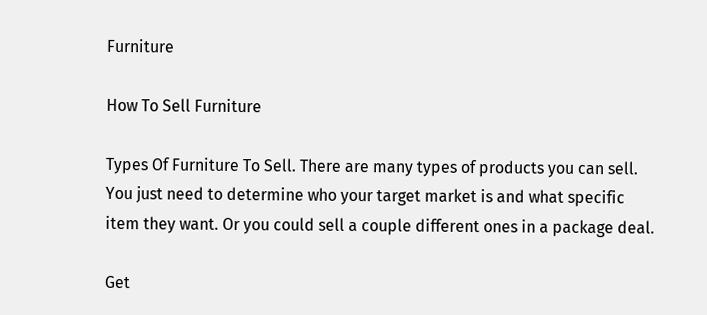Furniture

How To Sell Furniture

Types Of Furniture To Sell. There are many types of products you can sell. You just need to determine who your target market is and what specific item they want. Or you could sell a couple different ones in a package deal.

Get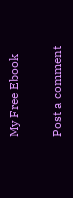My Free Ebook

Post a comment